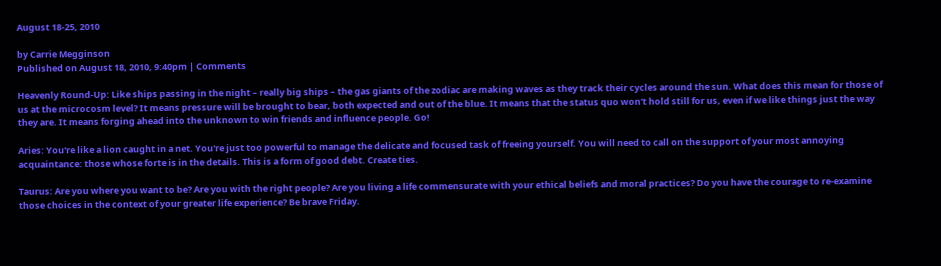August 18-25, 2010

by Carrie Megginson
Published on August 18, 2010, 9:40pm | Comments

Heavenly Round-Up: Like ships passing in the night – really big ships – the gas giants of the zodiac are making waves as they track their cycles around the sun. What does this mean for those of us at the microcosm level? It means pressure will be brought to bear, both expected and out of the blue. It means that the status quo won't hold still for us, even if we like things just the way they are. It means forging ahead into the unknown to win friends and influence people. Go!

Aries: You're like a lion caught in a net. You're just too powerful to manage the delicate and focused task of freeing yourself. You will need to call on the support of your most annoying acquaintance: those whose forte is in the details. This is a form of good debt. Create ties.

Taurus: Are you where you want to be? Are you with the right people? Are you living a life commensurate with your ethical beliefs and moral practices? Do you have the courage to re-examine those choices in the context of your greater life experience? Be brave Friday.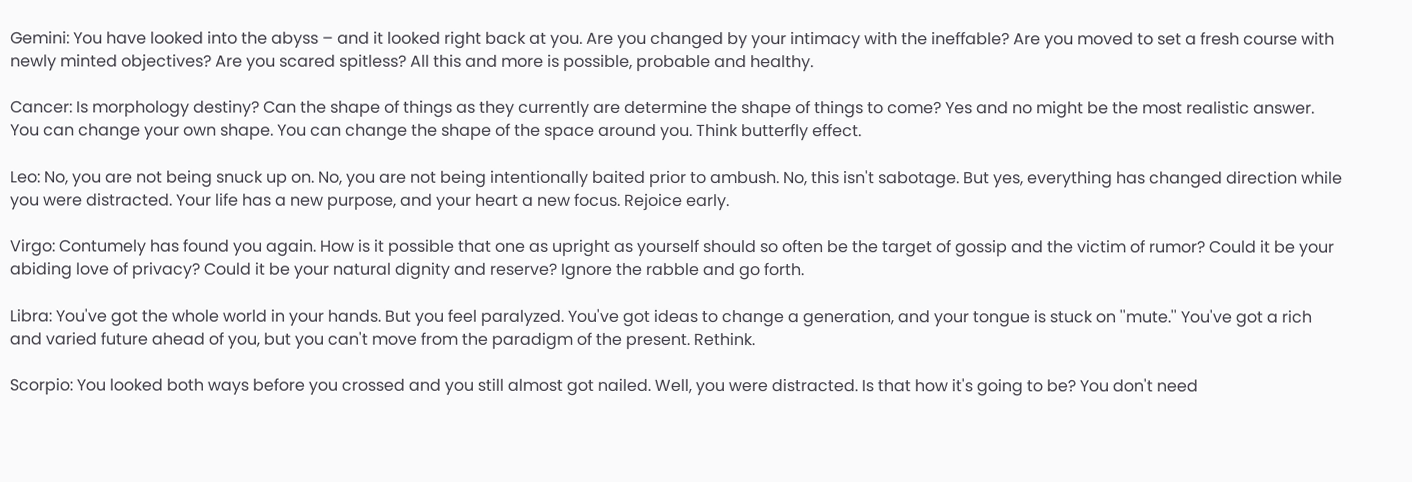Gemini: You have looked into the abyss – and it looked right back at you. Are you changed by your intimacy with the ineffable? Are you moved to set a fresh course with newly minted objectives? Are you scared spitless? All this and more is possible, probable and healthy.

Cancer: Is morphology destiny? Can the shape of things as they currently are determine the shape of things to come? Yes and no might be the most realistic answer. You can change your own shape. You can change the shape of the space around you. Think butterfly effect.

Leo: No, you are not being snuck up on. No, you are not being intentionally baited prior to ambush. No, this isn't sabotage. But yes, everything has changed direction while you were distracted. Your life has a new purpose, and your heart a new focus. Rejoice early.

Virgo: Contumely has found you again. How is it possible that one as upright as yourself should so often be the target of gossip and the victim of rumor? Could it be your abiding love of privacy? Could it be your natural dignity and reserve? Ignore the rabble and go forth.

Libra: You've got the whole world in your hands. But you feel paralyzed. You've got ideas to change a generation, and your tongue is stuck on ''mute.'' You've got a rich and varied future ahead of you, but you can't move from the paradigm of the present. Rethink.

Scorpio: You looked both ways before you crossed and you still almost got nailed. Well, you were distracted. Is that how it's going to be? You don't need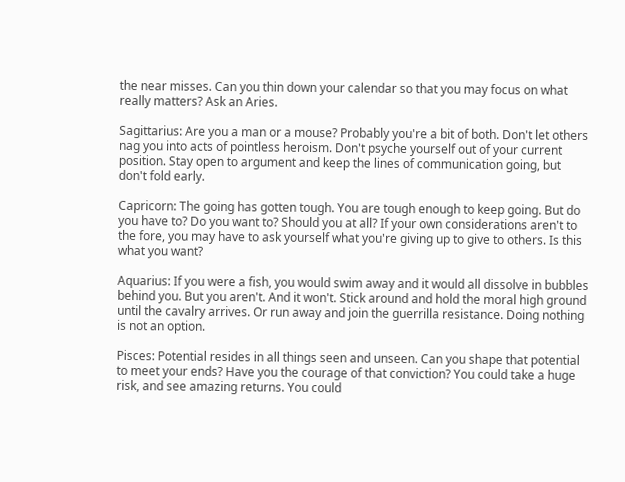the near misses. Can you thin down your calendar so that you may focus on what really matters? Ask an Aries.

Sagittarius: Are you a man or a mouse? Probably you're a bit of both. Don't let others nag you into acts of pointless heroism. Don't psyche yourself out of your current position. Stay open to argument and keep the lines of communication going, but don't fold early.

Capricorn: The going has gotten tough. You are tough enough to keep going. But do you have to? Do you want to? Should you at all? If your own considerations aren't to the fore, you may have to ask yourself what you're giving up to give to others. Is this what you want?

Aquarius: If you were a fish, you would swim away and it would all dissolve in bubbles behind you. But you aren't. And it won't. Stick around and hold the moral high ground until the cavalry arrives. Or run away and join the guerrilla resistance. Doing nothing is not an option.

Pisces: Potential resides in all things seen and unseen. Can you shape that potential to meet your ends? Have you the courage of that conviction? You could take a huge risk, and see amazing returns. You could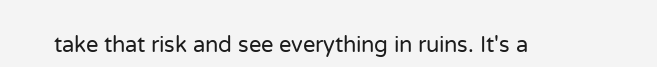take that risk and see everything in ruins. It's a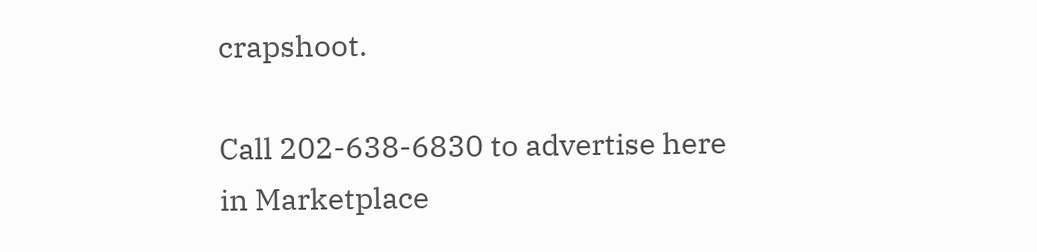crapshoot.

Call 202-638-6830 to advertise here in Marketplace